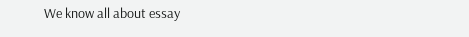We know all about essay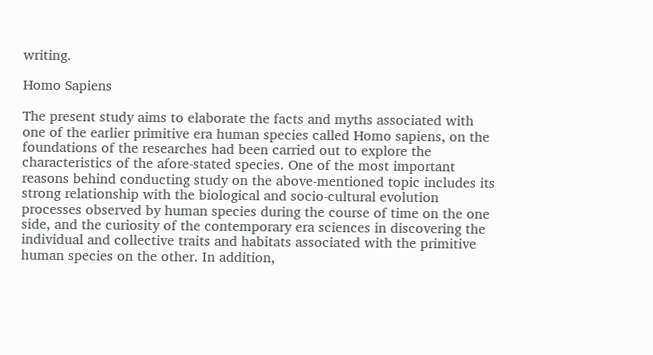writing.

Homo Sapiens

The present study aims to elaborate the facts and myths associated with one of the earlier primitive era human species called Homo sapiens, on the foundations of the researches had been carried out to explore the characteristics of the afore-stated species. One of the most important reasons behind conducting study on the above-mentioned topic includes its strong relationship with the biological and socio-cultural evolution processes observed by human species during the course of time on the one side, and the curiosity of the contemporary era sciences in discovering the individual and collective traits and habitats associated with the primitive human species on the other. In addition,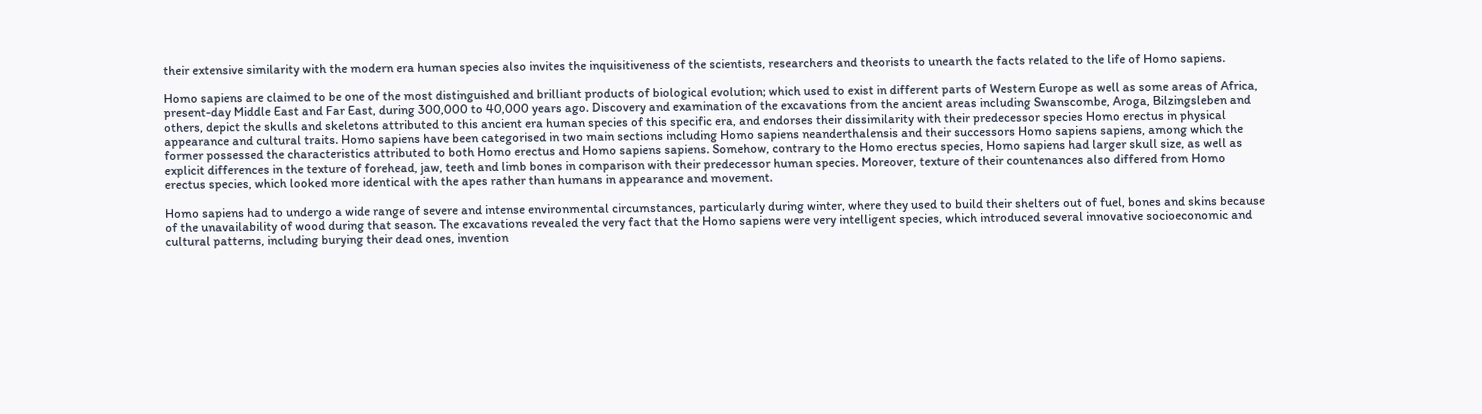their extensive similarity with the modern era human species also invites the inquisitiveness of the scientists, researchers and theorists to unearth the facts related to the life of Homo sapiens.

Homo sapiens are claimed to be one of the most distinguished and brilliant products of biological evolution; which used to exist in different parts of Western Europe as well as some areas of Africa, present-day Middle East and Far East, during 300,000 to 40,000 years ago. Discovery and examination of the excavations from the ancient areas including Swanscombe, Aroga, Bilzingsleben and others, depict the skulls and skeletons attributed to this ancient era human species of this specific era, and endorses their dissimilarity with their predecessor species Homo erectus in physical appearance and cultural traits. Homo sapiens have been categorised in two main sections including Homo sapiens neanderthalensis and their successors Homo sapiens sapiens, among which the former possessed the characteristics attributed to both Homo erectus and Homo sapiens sapiens. Somehow, contrary to the Homo erectus species, Homo sapiens had larger skull size, as well as explicit differences in the texture of forehead, jaw, teeth and limb bones in comparison with their predecessor human species. Moreover, texture of their countenances also differed from Homo erectus species, which looked more identical with the apes rather than humans in appearance and movement.

Homo sapiens had to undergo a wide range of severe and intense environmental circumstances, particularly during winter, where they used to build their shelters out of fuel, bones and skins because of the unavailability of wood during that season. The excavations revealed the very fact that the Homo sapiens were very intelligent species, which introduced several innovative socioeconomic and cultural patterns, including burying their dead ones, invention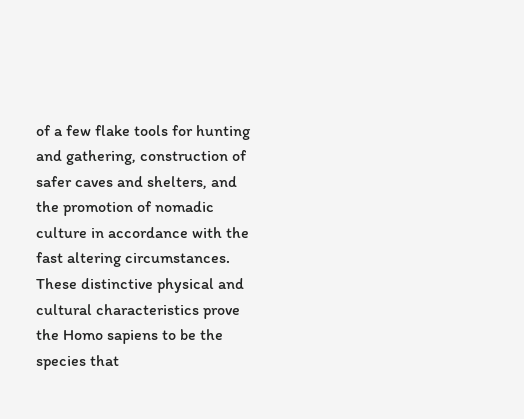of a few flake tools for hunting and gathering, construction of safer caves and shelters, and the promotion of nomadic culture in accordance with the fast altering circumstances. These distinctive physical and cultural characteristics prove the Homo sapiens to be the species that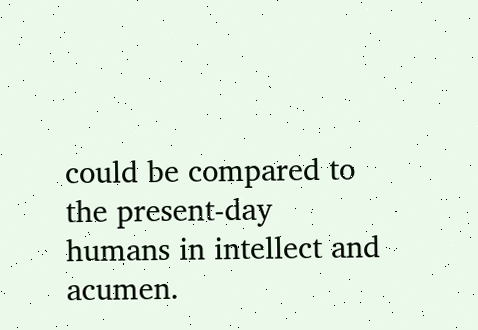could be compared to the present-day humans in intellect and acumen.